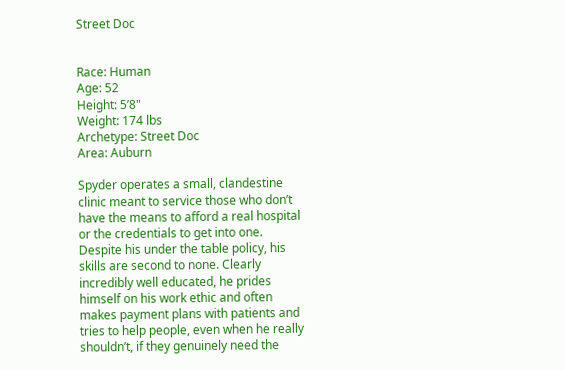Street Doc


Race: Human
Age: 52
Height: 5’8"
Weight: 174 lbs
Archetype: Street Doc
Area: Auburn

Spyder operates a small, clandestine clinic meant to service those who don’t have the means to afford a real hospital or the credentials to get into one. Despite his under the table policy, his skills are second to none. Clearly incredibly well educated, he prides himself on his work ethic and often makes payment plans with patients and tries to help people, even when he really shouldn’t, if they genuinely need the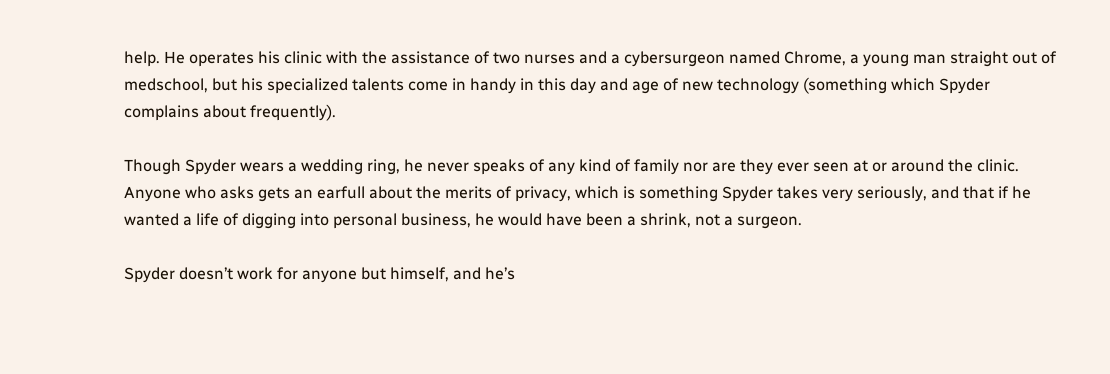help. He operates his clinic with the assistance of two nurses and a cybersurgeon named Chrome, a young man straight out of medschool, but his specialized talents come in handy in this day and age of new technology (something which Spyder complains about frequently).

Though Spyder wears a wedding ring, he never speaks of any kind of family nor are they ever seen at or around the clinic. Anyone who asks gets an earfull about the merits of privacy, which is something Spyder takes very seriously, and that if he wanted a life of digging into personal business, he would have been a shrink, not a surgeon.

Spyder doesn’t work for anyone but himself, and he’s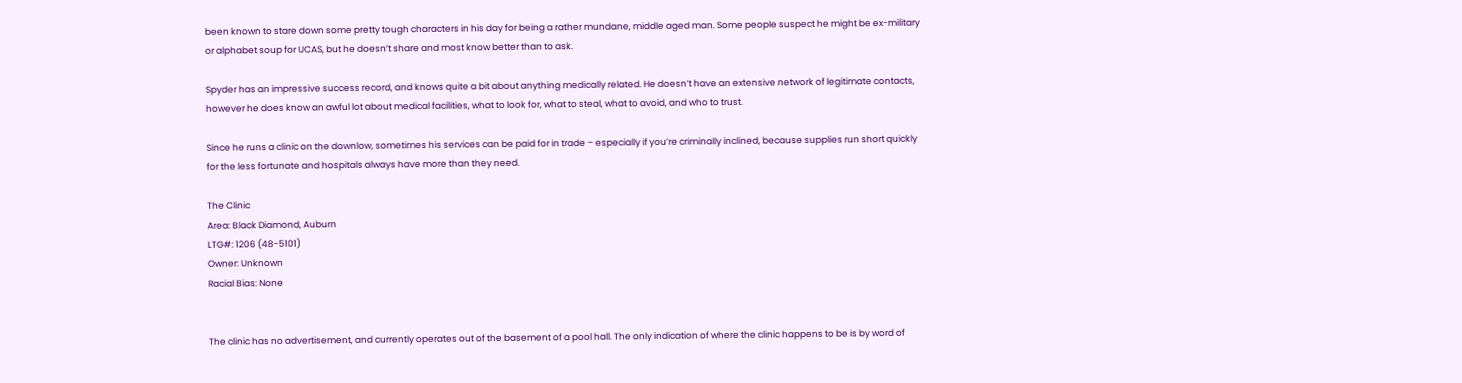been known to stare down some pretty tough characters in his day for being a rather mundane, middle aged man. Some people suspect he might be ex-military or alphabet soup for UCAS, but he doesn’t share and most know better than to ask.

Spyder has an impressive success record, and knows quite a bit about anything medically related. He doesn’t have an extensive network of legitimate contacts, however he does know an awful lot about medical facilities, what to look for, what to steal, what to avoid, and who to trust.

Since he runs a clinic on the downlow, sometimes his services can be paid for in trade – especially if you’re criminally inclined, because supplies run short quickly for the less fortunate and hospitals always have more than they need.

The Clinic
Area: Black Diamond, Auburn
LTG#: 1206 (48-5101)
Owner: Unknown
Racial Bias: None


The clinic has no advertisement, and currently operates out of the basement of a pool hall. The only indication of where the clinic happens to be is by word of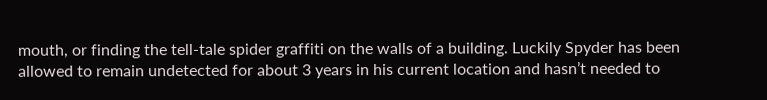mouth, or finding the tell-tale spider graffiti on the walls of a building. Luckily Spyder has been allowed to remain undetected for about 3 years in his current location and hasn’t needed to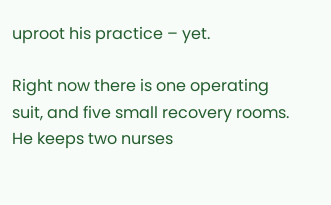uproot his practice – yet.

Right now there is one operating suit, and five small recovery rooms. He keeps two nurses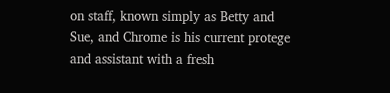on staff, known simply as Betty and Sue, and Chrome is his current protege and assistant with a fresh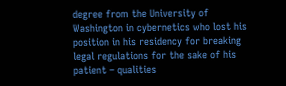degree from the University of Washington in cybernetics who lost his position in his residency for breaking legal regulations for the sake of his patient – qualities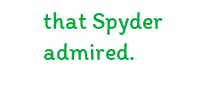that Spyder admired.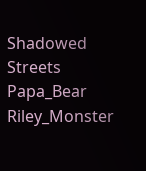Shadowed Streets Papa_Bear Riley_Monster